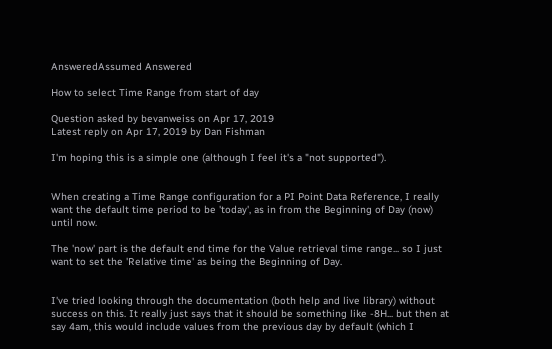AnsweredAssumed Answered

How to select Time Range from start of day

Question asked by bevanweiss on Apr 17, 2019
Latest reply on Apr 17, 2019 by Dan Fishman

I'm hoping this is a simple one (although I feel it's a "not supported").


When creating a Time Range configuration for a PI Point Data Reference, I really want the default time period to be 'today', as in from the Beginning of Day (now) until now.

The 'now' part is the default end time for the Value retrieval time range... so I just want to set the 'Relative time' as being the Beginning of Day.


I've tried looking through the documentation (both help and live library) without success on this. It really just says that it should be something like -8H... but then at say 4am, this would include values from the previous day by default (which I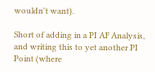wouldn't want).

Short of adding in a PI AF Analysis, and writing this to yet another PI Point (where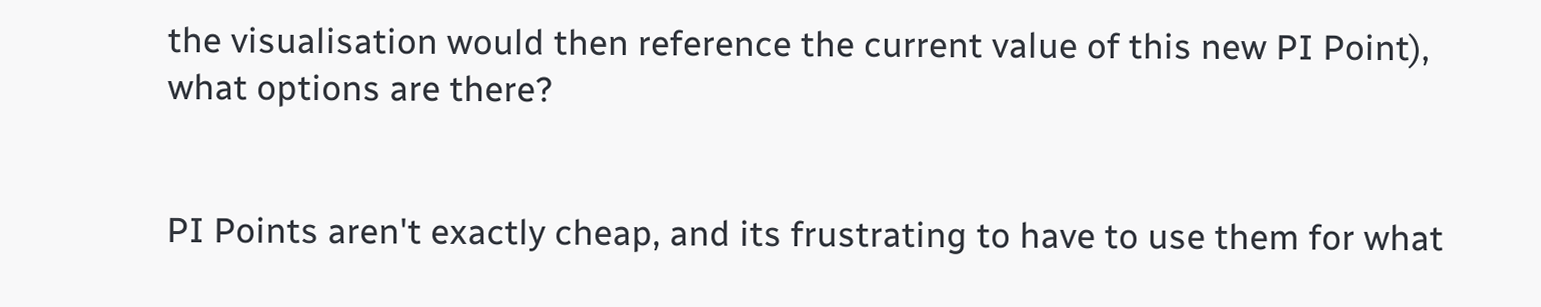the visualisation would then reference the current value of this new PI Point), what options are there?


PI Points aren't exactly cheap, and its frustrating to have to use them for what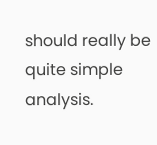should really be quite simple analysis.